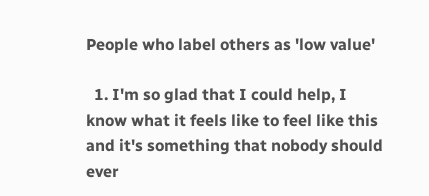People who label others as 'low value'

  1. I'm so glad that I could help, I know what it feels like to feel like this and it's something that nobody should ever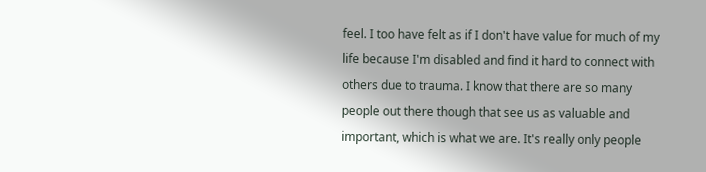feel. I too have felt as if I don't have value for much of my life because I'm disabled and find it hard to connect with others due to trauma. I know that there are so many people out there though that see us as valuable and important, which is what we are. It's really only people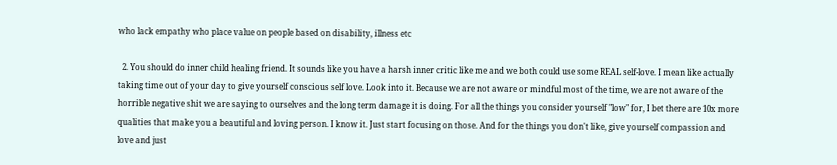who lack empathy who place value on people based on disability, illness etc

  2. You should do inner child healing friend. It sounds like you have a harsh inner critic like me and we both could use some REAL self-love. I mean like actually taking time out of your day to give yourself conscious self love. Look into it. Because we are not aware or mindful most of the time, we are not aware of the horrible negative shit we are saying to ourselves and the long term damage it is doing. For all the things you consider yourself "low" for, I bet there are 10x more qualities that make you a beautiful and loving person. I know it. Just start focusing on those. And for the things you don't like, give yourself compassion and love and just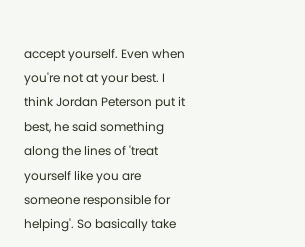accept yourself. Even when you're not at your best. I think Jordan Peterson put it best, he said something along the lines of 'treat yourself like you are someone responsible for helping'. So basically take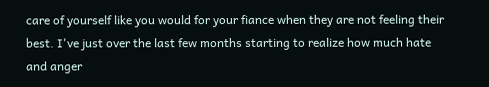care of yourself like you would for your fiance when they are not feeling their best. I've just over the last few months starting to realize how much hate and anger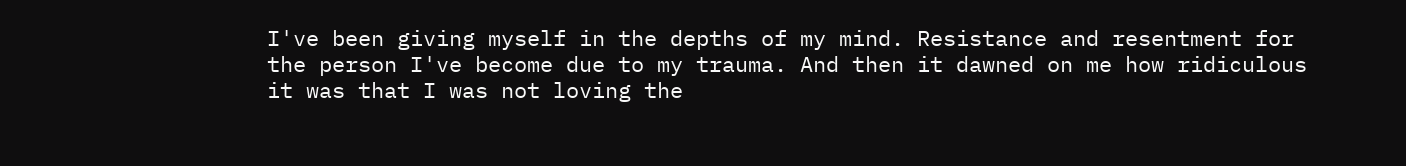I've been giving myself in the depths of my mind. Resistance and resentment for the person I've become due to my trauma. And then it dawned on me how ridiculous it was that I was not loving the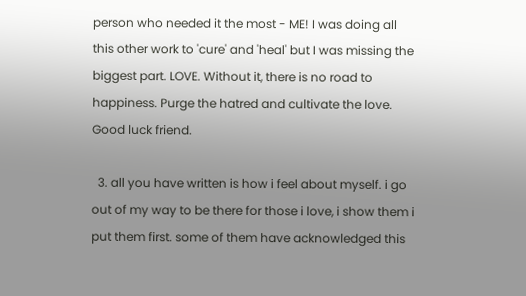person who needed it the most - ME! I was doing all this other work to 'cure' and 'heal' but I was missing the biggest part. LOVE. Without it, there is no road to happiness. Purge the hatred and cultivate the love. Good luck friend.

  3. all you have written is how i feel about myself. i go out of my way to be there for those i love, i show them i put them first. some of them have acknowledged this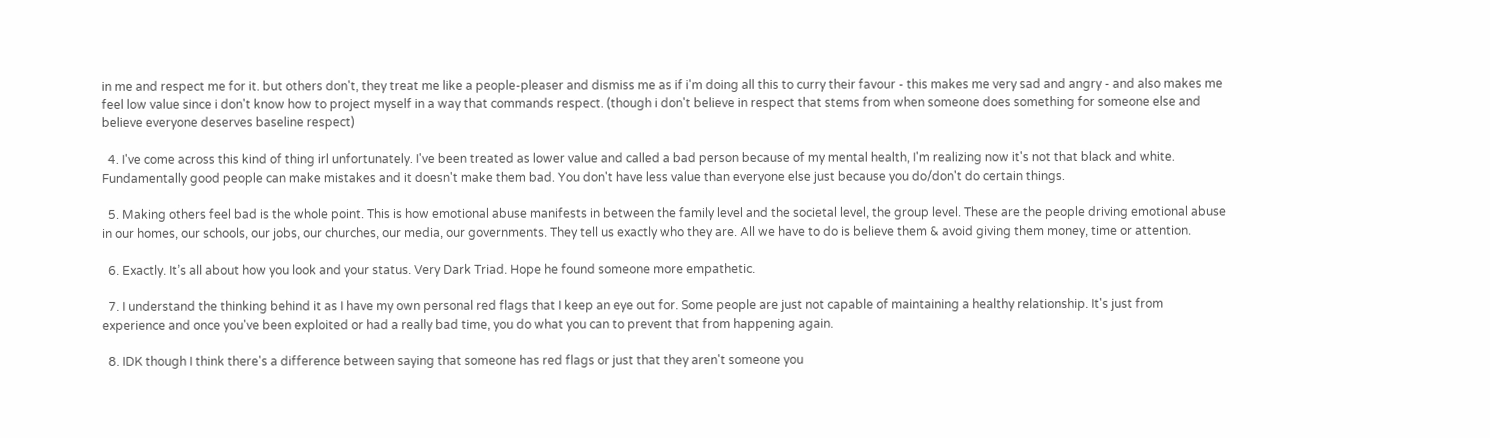in me and respect me for it. but others don't, they treat me like a people-pleaser and dismiss me as if i'm doing all this to curry their favour - this makes me very sad and angry - and also makes me feel low value since i don't know how to project myself in a way that commands respect. (though i don't believe in respect that stems from when someone does something for someone else and believe everyone deserves baseline respect)

  4. I've come across this kind of thing irl unfortunately. I've been treated as lower value and called a bad person because of my mental health, I'm realizing now it's not that black and white. Fundamentally good people can make mistakes and it doesn't make them bad. You don't have less value than everyone else just because you do/don't do certain things.

  5. Making others feel bad is the whole point. This is how emotional abuse manifests in between the family level and the societal level, the group level. These are the people driving emotional abuse in our homes, our schools, our jobs, our churches, our media, our governments. They tell us exactly who they are. All we have to do is believe them & avoid giving them money, time or attention.

  6. Exactly. It’s all about how you look and your status. Very Dark Triad. Hope he found someone more empathetic.

  7. I understand the thinking behind it as I have my own personal red flags that I keep an eye out for. Some people are just not capable of maintaining a healthy relationship. It's just from experience and once you've been exploited or had a really bad time, you do what you can to prevent that from happening again.

  8. IDK though I think there's a difference between saying that someone has red flags or just that they aren't someone you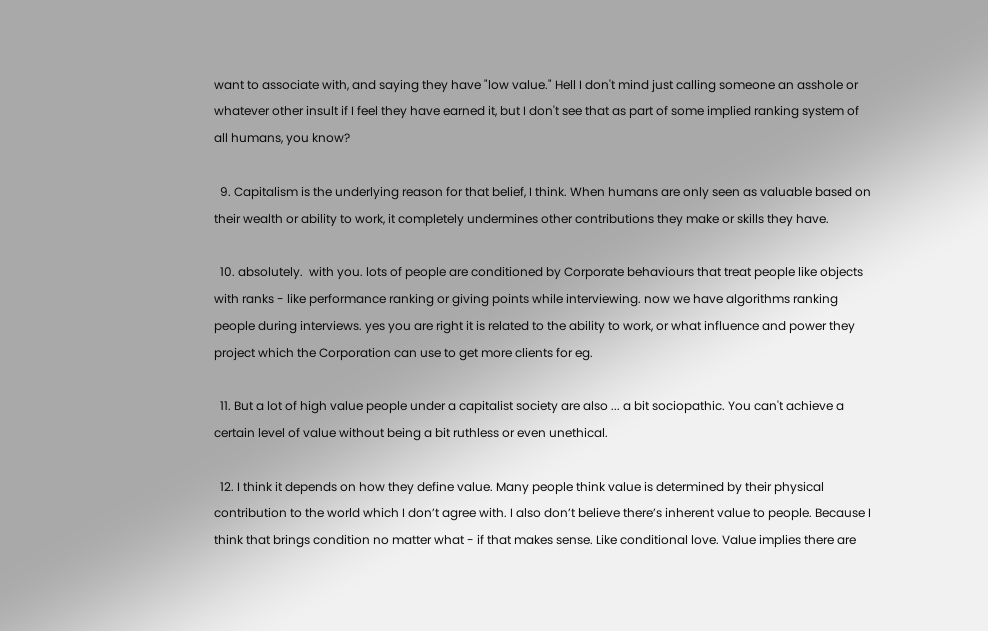want to associate with, and saying they have "low value." Hell I don't mind just calling someone an asshole or whatever other insult if I feel they have earned it, but I don't see that as part of some implied ranking system of all humans, you know?

  9. Capitalism is the underlying reason for that belief, I think. When humans are only seen as valuable based on their wealth or ability to work, it completely undermines other contributions they make or skills they have.

  10. absolutely.  with you. lots of people are conditioned by Corporate behaviours that treat people like objects with ranks - like performance ranking or giving points while interviewing. now we have algorithms ranking people during interviews. yes you are right it is related to the ability to work, or what influence and power they project which the Corporation can use to get more clients for eg.

  11. But a lot of high value people under a capitalist society are also ... a bit sociopathic. You can't achieve a certain level of value without being a bit ruthless or even unethical.

  12. I think it depends on how they define value. Many people think value is determined by their physical contribution to the world which I don’t agree with. I also don’t believe there’s inherent value to people. Because I think that brings condition no matter what - if that makes sense. Like conditional love. Value implies there are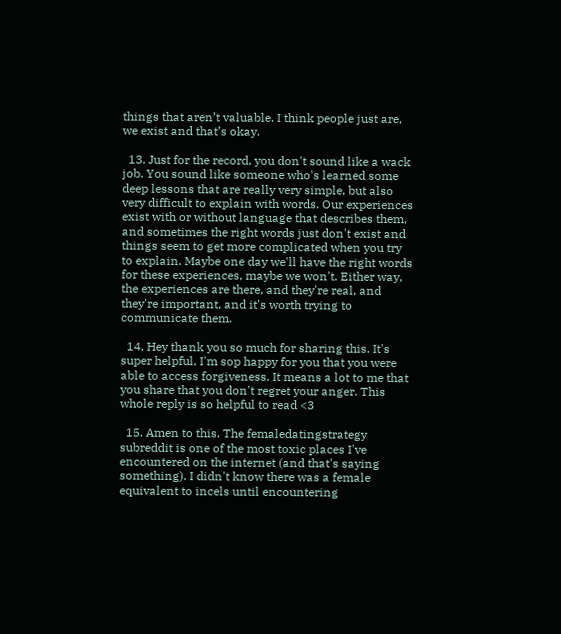things that aren’t valuable. I think people just are, we exist and that’s okay.

  13. Just for the record, you don't sound like a wack job. You sound like someone who's learned some deep lessons that are really very simple, but also very difficult to explain with words. Our experiences exist with or without language that describes them, and sometimes the right words just don't exist and things seem to get more complicated when you try to explain. Maybe one day we'll have the right words for these experiences, maybe we won't. Either way, the experiences are there, and they're real, and they're important, and it's worth trying to communicate them.

  14. Hey thank you so much for sharing this. It's super helpful, I'm sop happy for you that you were able to access forgiveness. It means a lot to me that you share that you don't regret your anger. This whole reply is so helpful to read <3

  15. Amen to this. The femaledatingstrategy subreddit is one of the most toxic places I've encountered on the internet (and that's saying something). I didn't know there was a female equivalent to incels until encountering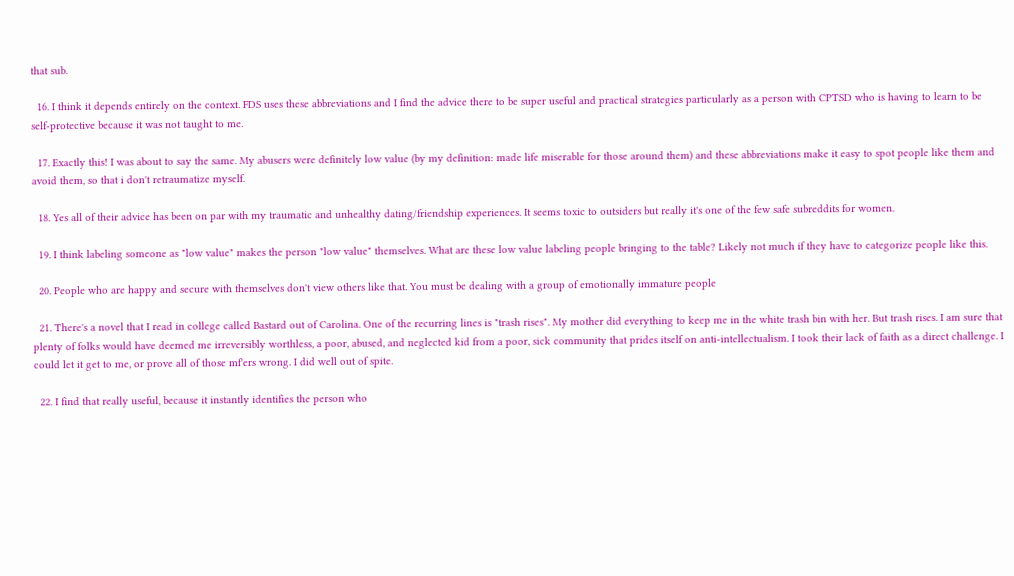that sub.

  16. I think it depends entirely on the context. FDS uses these abbreviations and I find the advice there to be super useful and practical strategies particularly as a person with CPTSD who is having to learn to be self-protective because it was not taught to me.

  17. Exactly this! I was about to say the same. My abusers were definitely low value (by my definition: made life miserable for those around them) and these abbreviations make it easy to spot people like them and avoid them, so that i don't retraumatize myself.

  18. Yes all of their advice has been on par with my traumatic and unhealthy dating/friendship experiences. It seems toxic to outsiders but really it's one of the few safe subreddits for women.

  19. I think labeling someone as "low value" makes the person "low value" themselves. What are these low value labeling people bringing to the table? Likely not much if they have to categorize people like this.

  20. People who are happy and secure with themselves don't view others like that. You must be dealing with a group of emotionally immature people

  21. There's a novel that I read in college called Bastard out of Carolina. One of the recurring lines is "trash rises". My mother did everything to keep me in the white trash bin with her. But trash rises. I am sure that plenty of folks would have deemed me irreversibly worthless, a poor, abused, and neglected kid from a poor, sick community that prides itself on anti-intellectualism. I took their lack of faith as a direct challenge. I could let it get to me, or prove all of those mf'ers wrong. I did well out of spite.

  22. I find that really useful, because it instantly identifies the person who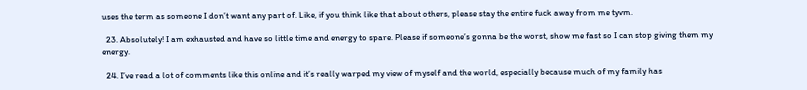uses the term as someone I don’t want any part of. Like, if you think like that about others, please stay the entire fuck away from me tyvm.

  23. Absolutely! I am exhausted and have so little time and energy to spare. Please if someone’s gonna be the worst, show me fast so I can stop giving them my energy.

  24. I’ve read a lot of comments like this online and it’s really warped my view of myself and the world, especially because much of my family has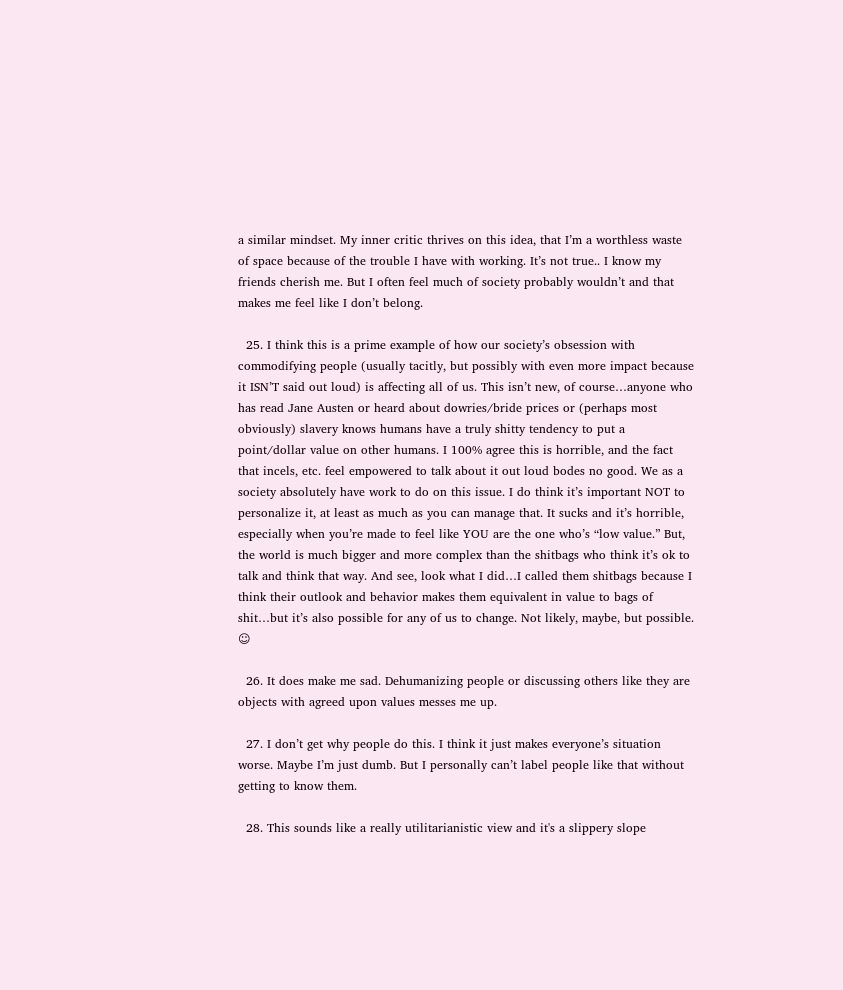a similar mindset. My inner critic thrives on this idea, that I’m a worthless waste of space because of the trouble I have with working. It’s not true.. I know my friends cherish me. But I often feel much of society probably wouldn’t and that makes me feel like I don’t belong.

  25. I think this is a prime example of how our society’s obsession with commodifying people (usually tacitly, but possibly with even more impact because it ISN’T said out loud) is affecting all of us. This isn’t new, of course…anyone who has read Jane Austen or heard about dowries/bride prices or (perhaps most obviously) slavery knows humans have a truly shitty tendency to put a point/dollar value on other humans. I 100% agree this is horrible, and the fact that incels, etc. feel empowered to talk about it out loud bodes no good. We as a society absolutely have work to do on this issue. I do think it’s important NOT to personalize it, at least as much as you can manage that. It sucks and it’s horrible, especially when you’re made to feel like YOU are the one who’s “low value.” But, the world is much bigger and more complex than the shitbags who think it’s ok to talk and think that way. And see, look what I did…I called them shitbags because I think their outlook and behavior makes them equivalent in value to bags of shit…but it’s also possible for any of us to change. Not likely, maybe, but possible. ☺

  26. It does make me sad. Dehumanizing people or discussing others like they are objects with agreed upon values messes me up.

  27. I don’t get why people do this. I think it just makes everyone’s situation worse. Maybe I’m just dumb. But I personally can’t label people like that without getting to know them.

  28. This sounds like a really utilitarianistic view and it's a slippery slope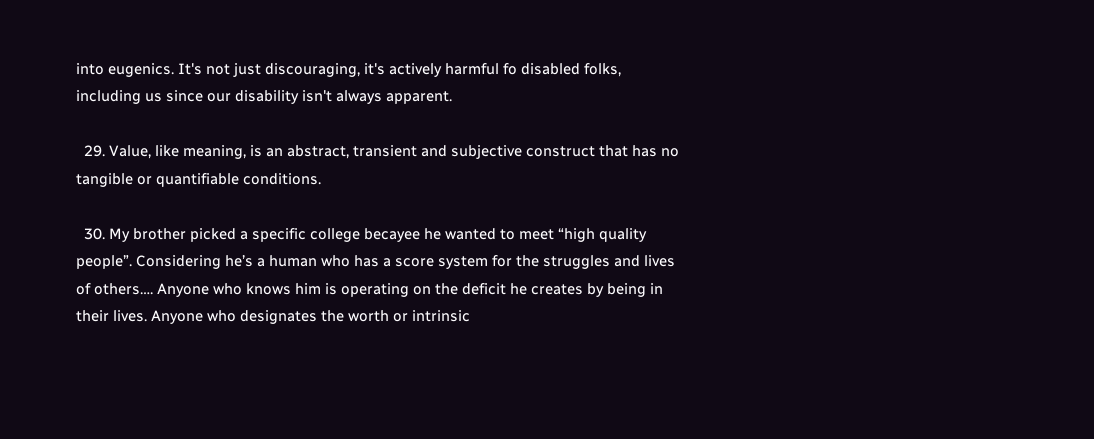into eugenics. It's not just discouraging, it's actively harmful fo disabled folks, including us since our disability isn't always apparent.

  29. Value, like meaning, is an abstract, transient and subjective construct that has no tangible or quantifiable conditions.

  30. My brother picked a specific college becayee he wanted to meet “high quality people”. Considering he’s a human who has a score system for the struggles and lives of others…. Anyone who knows him is operating on the deficit he creates by being in their lives. Anyone who designates the worth or intrinsic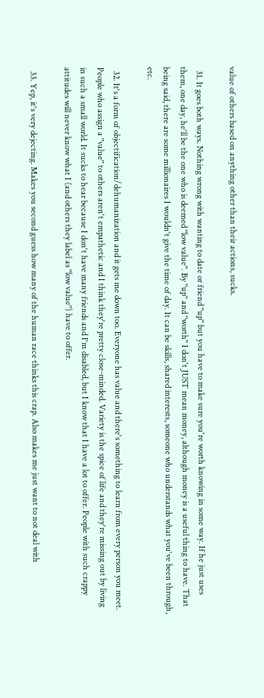value of others based on anything other than their actions, sucks.

  31. It goes both ways. Nothing wrong with wanting to date or friend "up" but you have to make sure you're worth knowing in some way. If he just uses them, one day, he'll be the one who is deemed "low value". By "up" and "worth" I don't JUST mean money, although money is a useful thing to have. That being said, there are some millionaires I wouldn't give the time of day. It can be skills, shared interests, someone who understands what you've been through, etc.

  32. It's a form of objectification/dehumanization and it gets me down too. Everyone has value and there's something to learn from every person you meet. People who assign a "value" to others aren't empathetic and I think they're pretty close-minded. Variety is the spice of life and they're missing out by living in such a small world. It sucks to hear because I don't have many friends and I'm disabled, but I know that I have a lot to offer. People with such crappy attitudes will never know what I (and others they label as "low value") have to offer.

  33. Yep, it's very dejecting. Makes you second guess how many of the human race thinks this crap. Also makes me just want to not deal with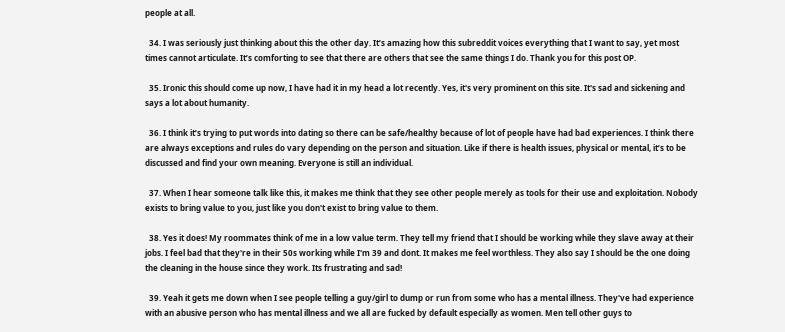people at all.

  34. I was seriously just thinking about this the other day. It’s amazing how this subreddit voices everything that I want to say, yet most times cannot articulate. It’s comforting to see that there are others that see the same things I do. Thank you for this post OP.

  35. Ironic this should come up now, I have had it in my head a lot recently. Yes, it's very prominent on this site. It's sad and sickening and says a lot about humanity.

  36. I think it’s trying to put words into dating so there can be safe/healthy because of lot of people have had bad experiences. I think there are always exceptions and rules do vary depending on the person and situation. Like if there is health issues, physical or mental, it’s to be discussed and find your own meaning. Everyone is still an individual.

  37. When I hear someone talk like this, it makes me think that they see other people merely as tools for their use and exploitation. Nobody exists to bring value to you, just like you don't exist to bring value to them.

  38. Yes it does! My roommates think of me in a low value term. They tell my friend that I should be working while they slave away at their jobs. I feel bad that they're in their 50s working while I'm 39 and dont. It makes me feel worthless. They also say I should be the one doing the cleaning in the house since they work. Its frustrating and sad!

  39. Yeah it gets me down when I see people telling a guy/girl to dump or run from some who has a mental illness. They've had experience with an abusive person who has mental illness and we all are fucked by default especially as women. Men tell other guys to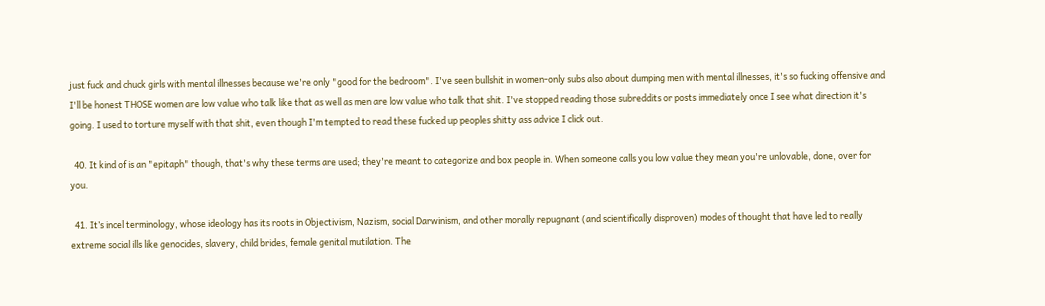just fuck and chuck girls with mental illnesses because we're only "good for the bedroom". I've seen bullshit in women-only subs also about dumping men with mental illnesses, it's so fucking offensive and I'll be honest THOSE women are low value who talk like that as well as men are low value who talk that shit. I've stopped reading those subreddits or posts immediately once I see what direction it's going. I used to torture myself with that shit, even though I'm tempted to read these fucked up peoples shitty ass advice I click out.

  40. It kind of is an "epitaph" though, that's why these terms are used; they're meant to categorize and box people in. When someone calls you low value they mean you're unlovable, done, over for you.

  41. It’s incel terminology, whose ideology has its roots in Objectivism, Nazism, social Darwinism, and other morally repugnant (and scientifically disproven) modes of thought that have led to really extreme social ills like genocides, slavery, child brides, female genital mutilation. The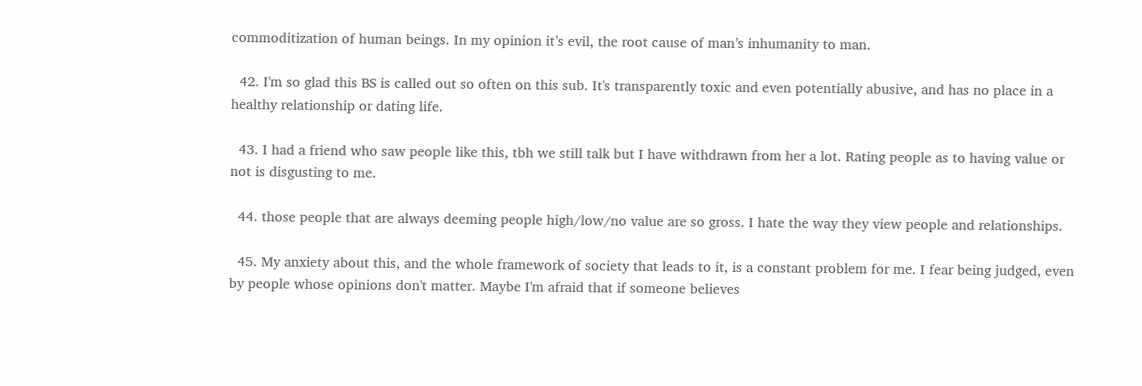commoditization of human beings. In my opinion it’s evil, the root cause of man’s inhumanity to man.

  42. I'm so glad this BS is called out so often on this sub. It's transparently toxic and even potentially abusive, and has no place in a healthy relationship or dating life.

  43. I had a friend who saw people like this, tbh we still talk but I have withdrawn from her a lot. Rating people as to having value or not is disgusting to me.

  44. those people that are always deeming people high/low/no value are so gross. I hate the way they view people and relationships.

  45. My anxiety about this, and the whole framework of society that leads to it, is a constant problem for me. I fear being judged, even by people whose opinions don't matter. Maybe I'm afraid that if someone believes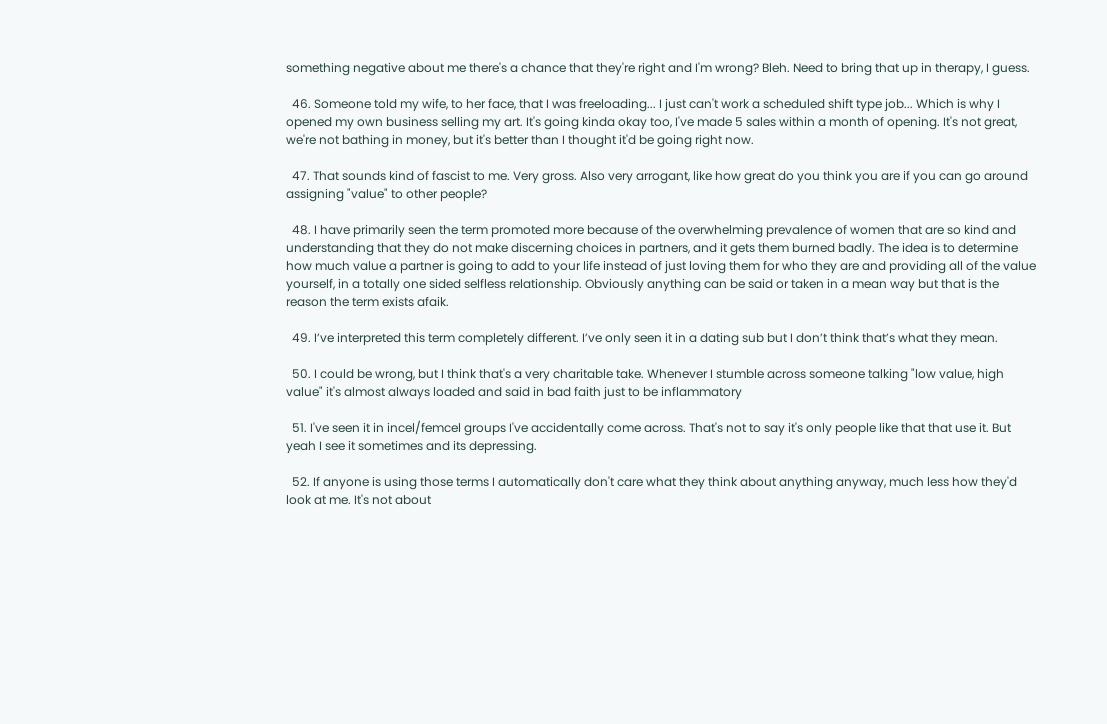something negative about me there's a chance that they're right and I'm wrong? Bleh. Need to bring that up in therapy, I guess.

  46. Someone told my wife, to her face, that I was freeloading... I just can't work a scheduled shift type job... Which is why I opened my own business selling my art. It's going kinda okay too, I've made 5 sales within a month of opening. It's not great, we're not bathing in money, but it's better than I thought it'd be going right now.

  47. That sounds kind of fascist to me. Very gross. Also very arrogant, like how great do you think you are if you can go around assigning "value" to other people?

  48. I have primarily seen the term promoted more because of the overwhelming prevalence of women that are so kind and understanding that they do not make discerning choices in partners, and it gets them burned badly. The idea is to determine how much value a partner is going to add to your life instead of just loving them for who they are and providing all of the value yourself, in a totally one sided selfless relationship. Obviously anything can be said or taken in a mean way but that is the reason the term exists afaik.

  49. I’ve interpreted this term completely different. I’ve only seen it in a dating sub but I don’t think that’s what they mean.

  50. I could be wrong, but I think that's a very charitable take. Whenever I stumble across someone talking "low value, high value" it's almost always loaded and said in bad faith just to be inflammatory

  51. I've seen it in incel/femcel groups I've accidentally come across. That's not to say it's only people like that that use it. But yeah I see it sometimes and its depressing.

  52. If anyone is using those terms I automatically don't care what they think about anything anyway, much less how they'd look at me. It's not about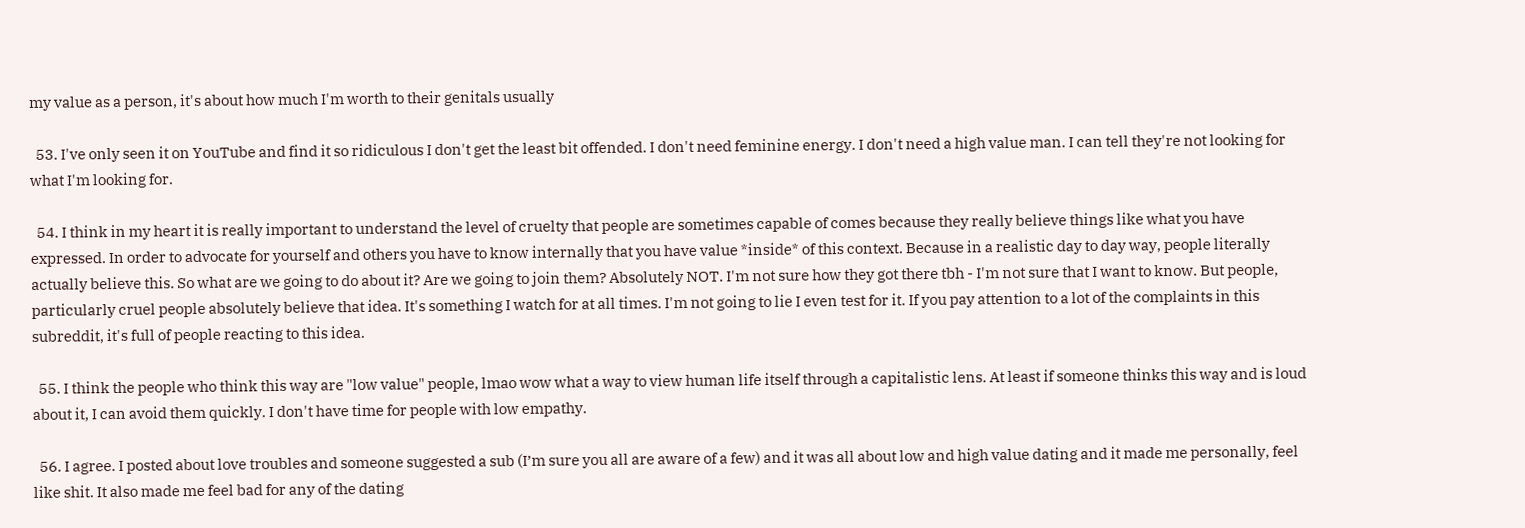my value as a person, it's about how much I'm worth to their genitals usually

  53. I've only seen it on YouTube and find it so ridiculous I don't get the least bit offended. I don't need feminine energy. I don't need a high value man. I can tell they're not looking for what I'm looking for.

  54. I think in my heart it is really important to understand the level of cruelty that people are sometimes capable of comes because they really believe things like what you have expressed. In order to advocate for yourself and others you have to know internally that you have value *inside* of this context. Because in a realistic day to day way, people literally actually believe this. So what are we going to do about it? Are we going to join them? Absolutely NOT. I'm not sure how they got there tbh - I'm not sure that I want to know. But people, particularly cruel people absolutely believe that idea. It's something I watch for at all times. I'm not going to lie I even test for it. If you pay attention to a lot of the complaints in this subreddit, it's full of people reacting to this idea.

  55. I think the people who think this way are "low value" people, lmao wow what a way to view human life itself through a capitalistic lens. At least if someone thinks this way and is loud about it, I can avoid them quickly. I don't have time for people with low empathy.

  56. I agree. I posted about love troubles and someone suggested a sub (I’m sure you all are aware of a few) and it was all about low and high value dating and it made me personally, feel like shit. It also made me feel bad for any of the dating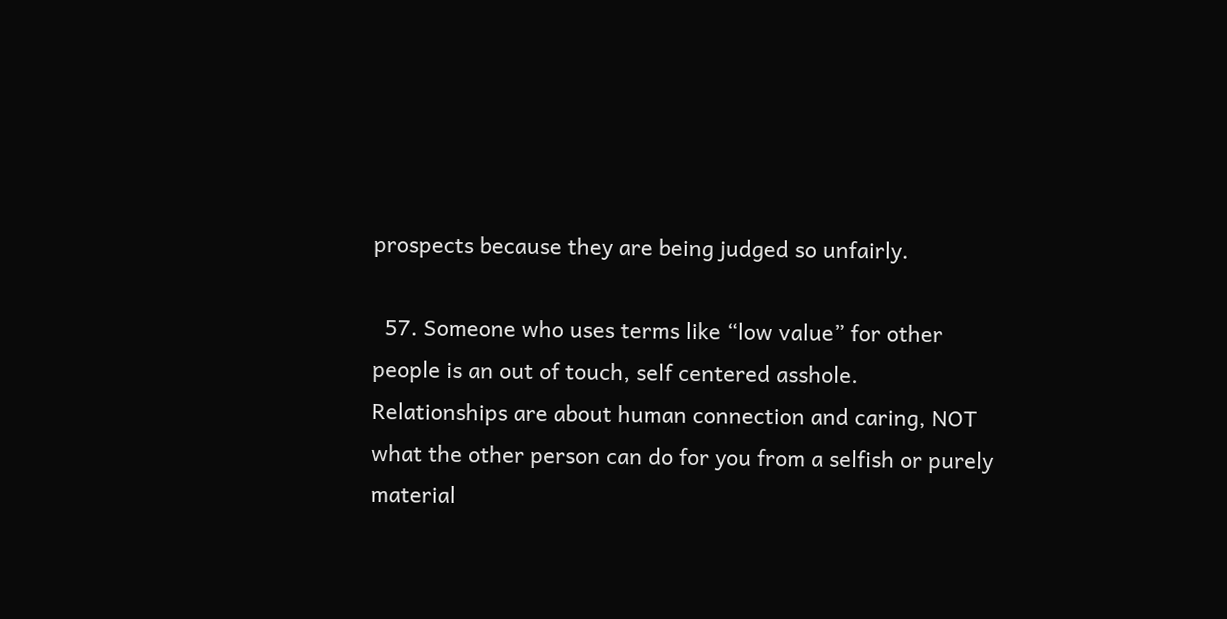prospects because they are being judged so unfairly.

  57. Someone who uses terms like “low value” for other people is an out of touch, self centered asshole. Relationships are about human connection and caring, NOT what the other person can do for you from a selfish or purely material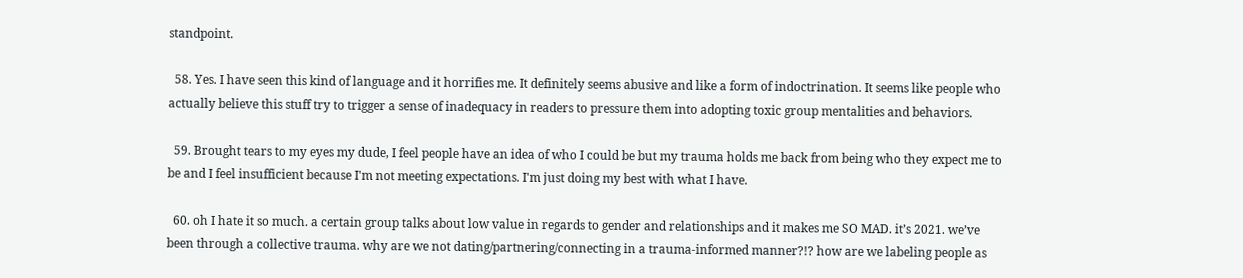standpoint.

  58. Yes. I have seen this kind of language and it horrifies me. It definitely seems abusive and like a form of indoctrination. It seems like people who actually believe this stuff try to trigger a sense of inadequacy in readers to pressure them into adopting toxic group mentalities and behaviors.

  59. Brought tears to my eyes my dude, I feel people have an idea of who I could be but my trauma holds me back from being who they expect me to be and I feel insufficient because I'm not meeting expectations. I'm just doing my best with what I have.

  60. oh I hate it so much. a certain group talks about low value in regards to gender and relationships and it makes me SO MAD. it’s 2021. we’ve been through a collective trauma. why are we not dating/partnering/connecting in a trauma-informed manner?!? how are we labeling people as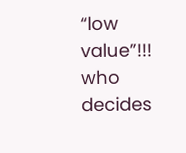“low value”!!! who decides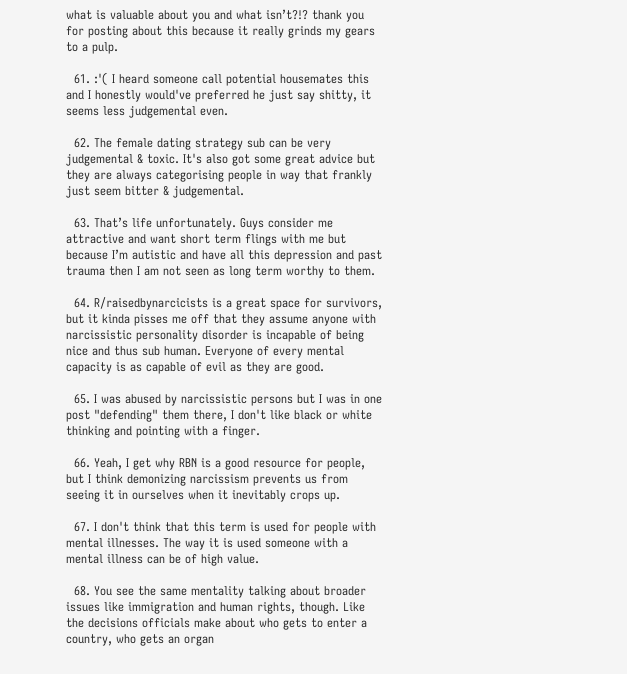what is valuable about you and what isn’t?!? thank you for posting about this because it really grinds my gears to a pulp.

  61. :'( I heard someone call potential housemates this and I honestly would've preferred he just say shitty, it seems less judgemental even.

  62. The female dating strategy sub can be very judgemental & toxic. It's also got some great advice but they are always categorising people in way that frankly just seem bitter & judgemental.

  63. That’s life unfortunately. Guys consider me attractive and want short term flings with me but because I’m autistic and have all this depression and past trauma then I am not seen as long term worthy to them.

  64. R/raisedbynarcicists is a great space for survivors, but it kinda pisses me off that they assume anyone with narcissistic personality disorder is incapable of being nice and thus sub human. Everyone of every mental capacity is as capable of evil as they are good.

  65. I was abused by narcissistic persons but I was in one post "defending" them there, I don't like black or white thinking and pointing with a finger.

  66. Yeah, I get why RBN is a good resource for people, but I think demonizing narcissism prevents us from seeing it in ourselves when it inevitably crops up.

  67. I don't think that this term is used for people with mental illnesses. The way it is used someone with a mental illness can be of high value.

  68. You see the same mentality talking about broader issues like immigration and human rights, though. Like the decisions officials make about who gets to enter a country, who gets an organ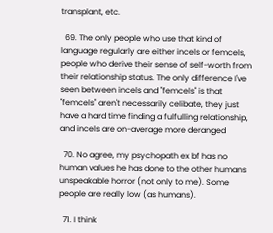transplant, etc.

  69. The only people who use that kind of language regularly are either incels or femcels, people who derive their sense of self-worth from their relationship status. The only difference I've seen between incels and "femcels" is that "femcels" aren't necessarily celibate, they just have a hard time finding a fulfulling relationship, and incels are on-average more deranged

  70. No agree, my psychopath ex bf has no human values he has done to the other humans unspeakable horror (not only to me). Some people are really low (as humans).

  71. I think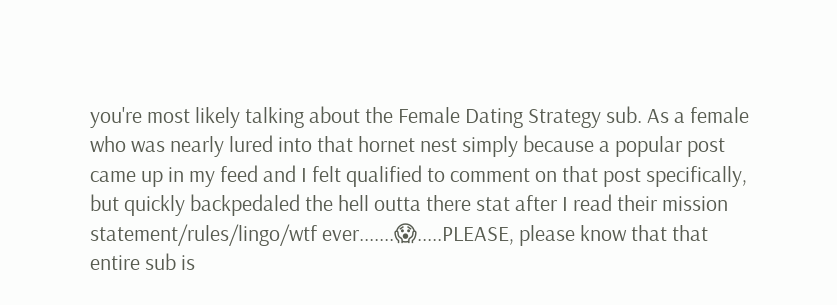you're most likely talking about the Female Dating Strategy sub. As a female who was nearly lured into that hornet nest simply because a popular post came up in my feed and I felt qualified to comment on that post specifically, but quickly backpedaled the hell outta there stat after I read their mission statement/rules/lingo/wtf ever.......😱.....PLEASE, please know that that entire sub is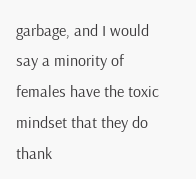garbage, and I would say a minority of females have the toxic mindset that they do thank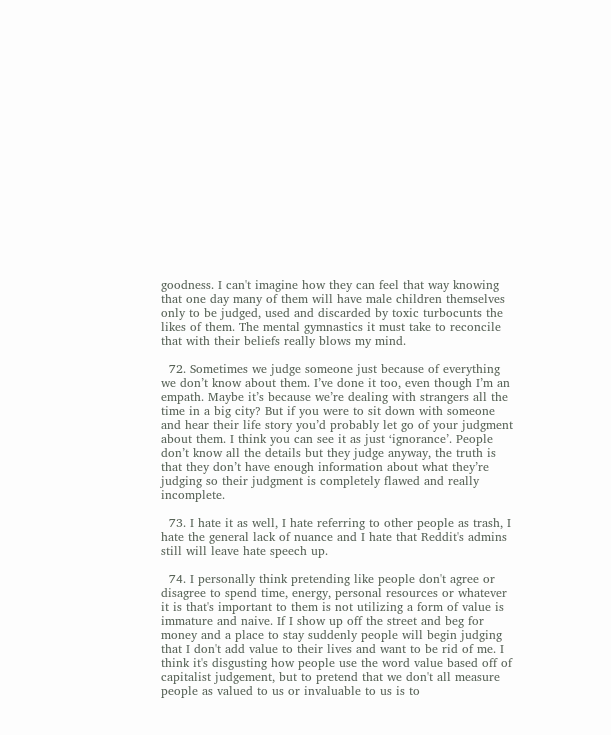goodness. I can't imagine how they can feel that way knowing that one day many of them will have male children themselves only to be judged, used and discarded by toxic turbocunts the likes of them. The mental gymnastics it must take to reconcile that with their beliefs really blows my mind.

  72. Sometimes we judge someone just because of everything we don’t know about them. I’ve done it too, even though I’m an empath. Maybe it’s because we’re dealing with strangers all the time in a big city? But if you were to sit down with someone and hear their life story you’d probably let go of your judgment about them. I think you can see it as just ‘ignorance’. People don’t know all the details but they judge anyway, the truth is that they don’t have enough information about what they’re judging so their judgment is completely flawed and really incomplete.

  73. I hate it as well, I hate referring to other people as trash, I hate the general lack of nuance and I hate that Reddit's admins still will leave hate speech up.

  74. I personally think pretending like people don't agree or disagree to spend time, energy, personal resources or whatever it is that's important to them is not utilizing a form of value is immature and naive. If I show up off the street and beg for money and a place to stay suddenly people will begin judging that I don't add value to their lives and want to be rid of me. I think it's disgusting how people use the word value based off of capitalist judgement, but to pretend that we don't all measure people as valued to us or invaluable to us is to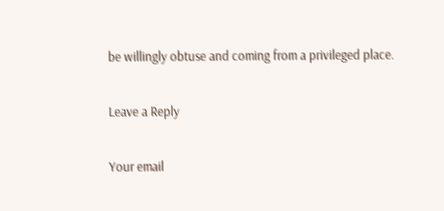be willingly obtuse and coming from a privileged place.

Leave a Reply

Your email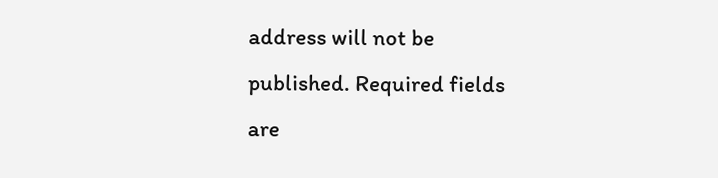address will not be published. Required fields are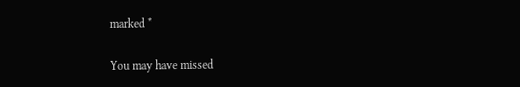marked *

You may have missed